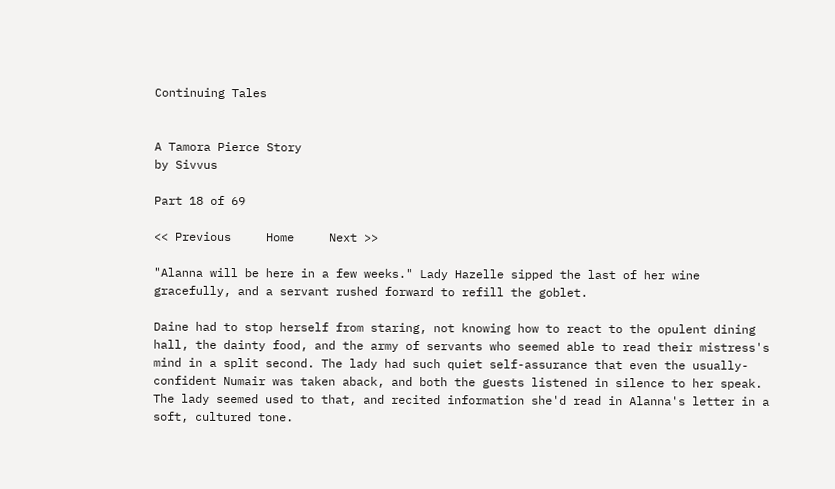Continuing Tales


A Tamora Pierce Story
by Sivvus

Part 18 of 69

<< Previous     Home     Next >>

"Alanna will be here in a few weeks." Lady Hazelle sipped the last of her wine gracefully, and a servant rushed forward to refill the goblet.

Daine had to stop herself from staring, not knowing how to react to the opulent dining hall, the dainty food, and the army of servants who seemed able to read their mistress's mind in a split second. The lady had such quiet self-assurance that even the usually-confident Numair was taken aback, and both the guests listened in silence to her speak. The lady seemed used to that, and recited information she'd read in Alanna's letter in a soft, cultured tone.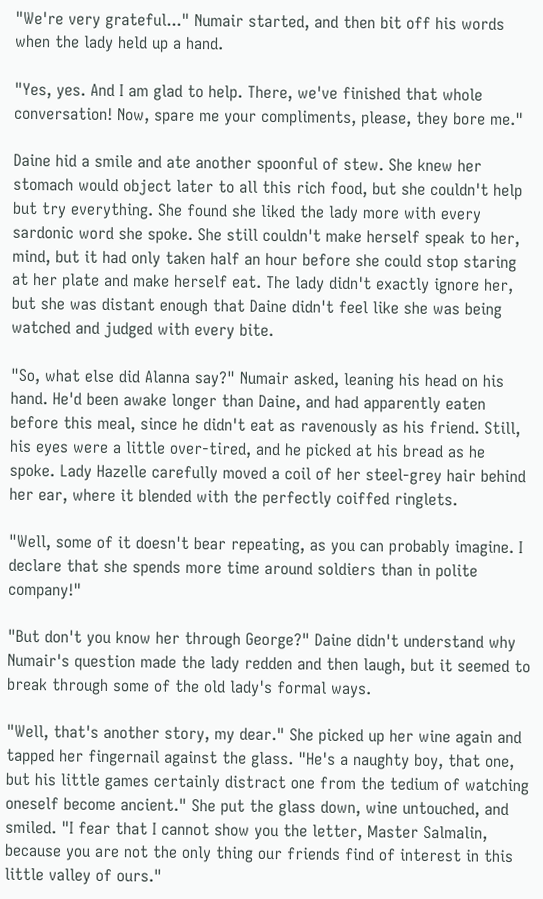"We're very grateful..." Numair started, and then bit off his words when the lady held up a hand.

"Yes, yes. And I am glad to help. There, we've finished that whole conversation! Now, spare me your compliments, please, they bore me."

Daine hid a smile and ate another spoonful of stew. She knew her stomach would object later to all this rich food, but she couldn't help but try everything. She found she liked the lady more with every sardonic word she spoke. She still couldn't make herself speak to her, mind, but it had only taken half an hour before she could stop staring at her plate and make herself eat. The lady didn't exactly ignore her, but she was distant enough that Daine didn't feel like she was being watched and judged with every bite.

"So, what else did Alanna say?" Numair asked, leaning his head on his hand. He'd been awake longer than Daine, and had apparently eaten before this meal, since he didn't eat as ravenously as his friend. Still, his eyes were a little over-tired, and he picked at his bread as he spoke. Lady Hazelle carefully moved a coil of her steel-grey hair behind her ear, where it blended with the perfectly coiffed ringlets.

"Well, some of it doesn't bear repeating, as you can probably imagine. I declare that she spends more time around soldiers than in polite company!"

"But don't you know her through George?" Daine didn't understand why Numair's question made the lady redden and then laugh, but it seemed to break through some of the old lady's formal ways.

"Well, that's another story, my dear." She picked up her wine again and tapped her fingernail against the glass. "He's a naughty boy, that one, but his little games certainly distract one from the tedium of watching oneself become ancient." She put the glass down, wine untouched, and smiled. "I fear that I cannot show you the letter, Master Salmalin, because you are not the only thing our friends find of interest in this little valley of ours."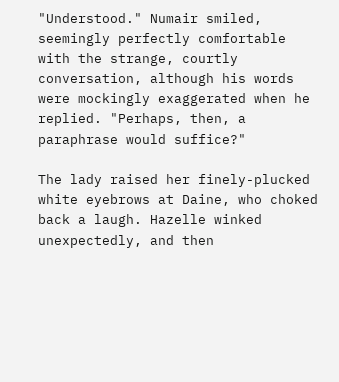"Understood." Numair smiled, seemingly perfectly comfortable with the strange, courtly conversation, although his words were mockingly exaggerated when he replied. "Perhaps, then, a paraphrase would suffice?"

The lady raised her finely-plucked white eyebrows at Daine, who choked back a laugh. Hazelle winked unexpectedly, and then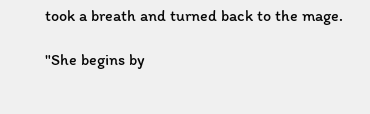took a breath and turned back to the mage.

"She begins by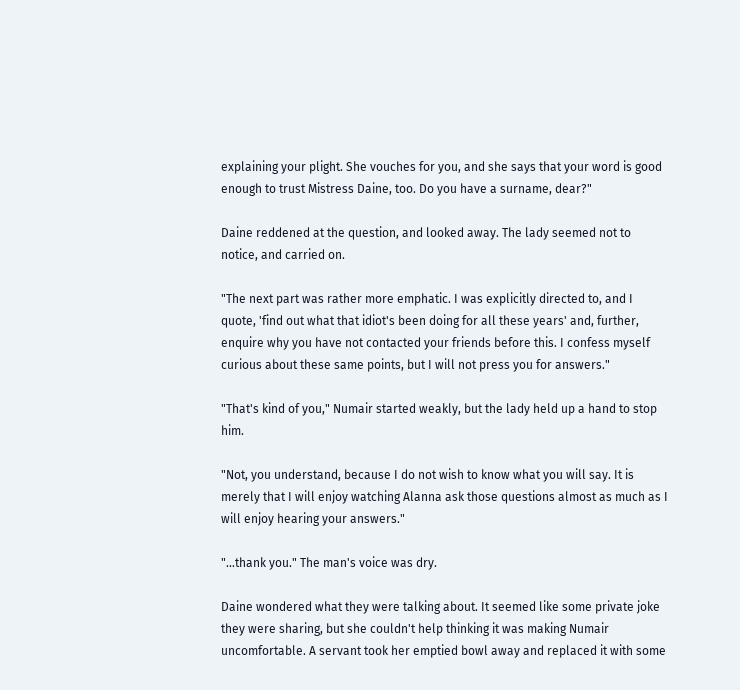explaining your plight. She vouches for you, and she says that your word is good enough to trust Mistress Daine, too. Do you have a surname, dear?"

Daine reddened at the question, and looked away. The lady seemed not to notice, and carried on.

"The next part was rather more emphatic. I was explicitly directed to, and I quote, 'find out what that idiot's been doing for all these years' and, further, enquire why you have not contacted your friends before this. I confess myself curious about these same points, but I will not press you for answers."

"That's kind of you," Numair started weakly, but the lady held up a hand to stop him.

"Not, you understand, because I do not wish to know what you will say. It is merely that I will enjoy watching Alanna ask those questions almost as much as I will enjoy hearing your answers."

"...thank you." The man's voice was dry.

Daine wondered what they were talking about. It seemed like some private joke they were sharing, but she couldn't help thinking it was making Numair uncomfortable. A servant took her emptied bowl away and replaced it with some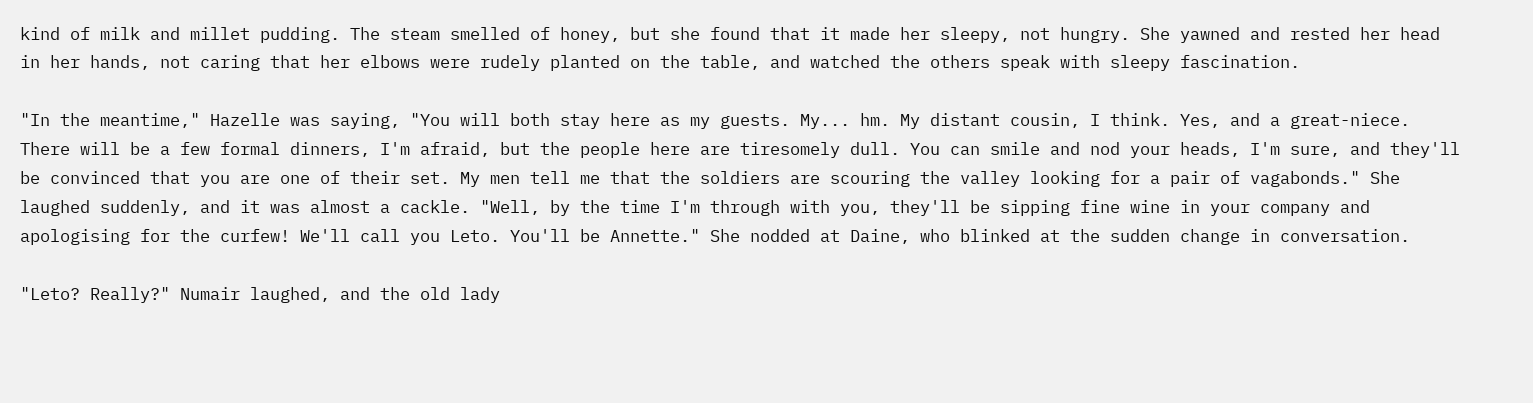kind of milk and millet pudding. The steam smelled of honey, but she found that it made her sleepy, not hungry. She yawned and rested her head in her hands, not caring that her elbows were rudely planted on the table, and watched the others speak with sleepy fascination.

"In the meantime," Hazelle was saying, "You will both stay here as my guests. My... hm. My distant cousin, I think. Yes, and a great-niece. There will be a few formal dinners, I'm afraid, but the people here are tiresomely dull. You can smile and nod your heads, I'm sure, and they'll be convinced that you are one of their set. My men tell me that the soldiers are scouring the valley looking for a pair of vagabonds." She laughed suddenly, and it was almost a cackle. "Well, by the time I'm through with you, they'll be sipping fine wine in your company and apologising for the curfew! We'll call you Leto. You'll be Annette." She nodded at Daine, who blinked at the sudden change in conversation.

"Leto? Really?" Numair laughed, and the old lady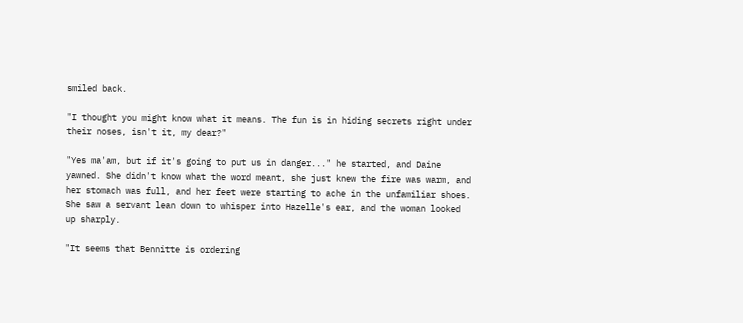smiled back.

"I thought you might know what it means. The fun is in hiding secrets right under their noses, isn't it, my dear?"

"Yes ma'am, but if it's going to put us in danger..." he started, and Daine yawned. She didn't know what the word meant, she just knew the fire was warm, and her stomach was full, and her feet were starting to ache in the unfamiliar shoes. She saw a servant lean down to whisper into Hazelle's ear, and the woman looked up sharply.

"It seems that Bennitte is ordering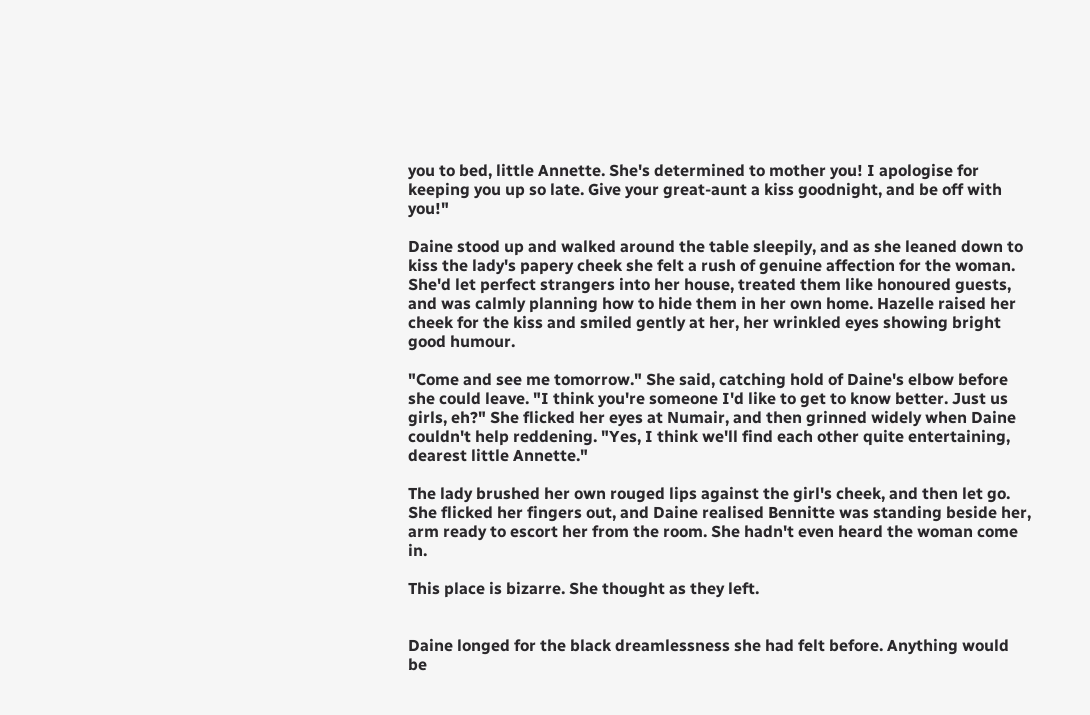you to bed, little Annette. She's determined to mother you! I apologise for keeping you up so late. Give your great-aunt a kiss goodnight, and be off with you!"

Daine stood up and walked around the table sleepily, and as she leaned down to kiss the lady's papery cheek she felt a rush of genuine affection for the woman. She'd let perfect strangers into her house, treated them like honoured guests, and was calmly planning how to hide them in her own home. Hazelle raised her cheek for the kiss and smiled gently at her, her wrinkled eyes showing bright good humour.

"Come and see me tomorrow." She said, catching hold of Daine's elbow before she could leave. "I think you're someone I'd like to get to know better. Just us girls, eh?" She flicked her eyes at Numair, and then grinned widely when Daine couldn't help reddening. "Yes, I think we'll find each other quite entertaining, dearest little Annette."

The lady brushed her own rouged lips against the girl's cheek, and then let go. She flicked her fingers out, and Daine realised Bennitte was standing beside her, arm ready to escort her from the room. She hadn't even heard the woman come in.

This place is bizarre. She thought as they left.


Daine longed for the black dreamlessness she had felt before. Anything would be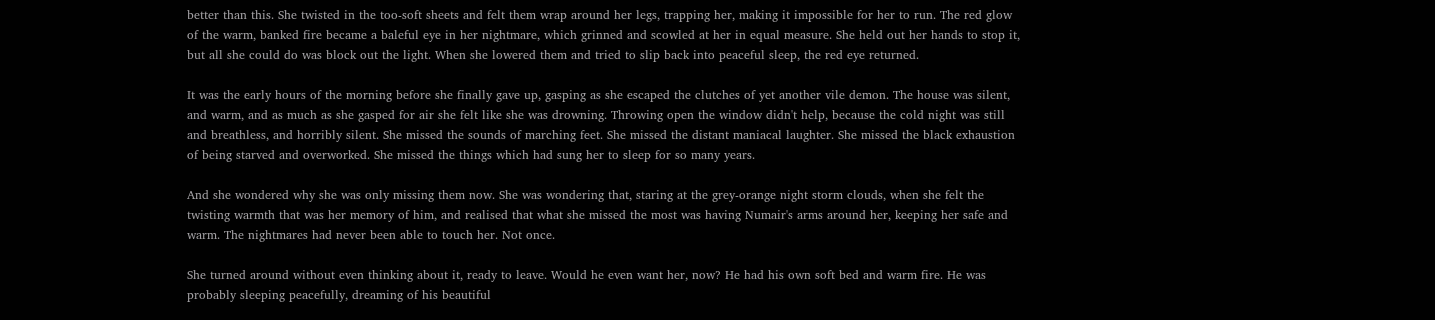better than this. She twisted in the too-soft sheets and felt them wrap around her legs, trapping her, making it impossible for her to run. The red glow of the warm, banked fire became a baleful eye in her nightmare, which grinned and scowled at her in equal measure. She held out her hands to stop it, but all she could do was block out the light. When she lowered them and tried to slip back into peaceful sleep, the red eye returned.

It was the early hours of the morning before she finally gave up, gasping as she escaped the clutches of yet another vile demon. The house was silent, and warm, and as much as she gasped for air she felt like she was drowning. Throwing open the window didn't help, because the cold night was still and breathless, and horribly silent. She missed the sounds of marching feet. She missed the distant maniacal laughter. She missed the black exhaustion of being starved and overworked. She missed the things which had sung her to sleep for so many years.

And she wondered why she was only missing them now. She was wondering that, staring at the grey-orange night storm clouds, when she felt the twisting warmth that was her memory of him, and realised that what she missed the most was having Numair's arms around her, keeping her safe and warm. The nightmares had never been able to touch her. Not once.

She turned around without even thinking about it, ready to leave. Would he even want her, now? He had his own soft bed and warm fire. He was probably sleeping peacefully, dreaming of his beautiful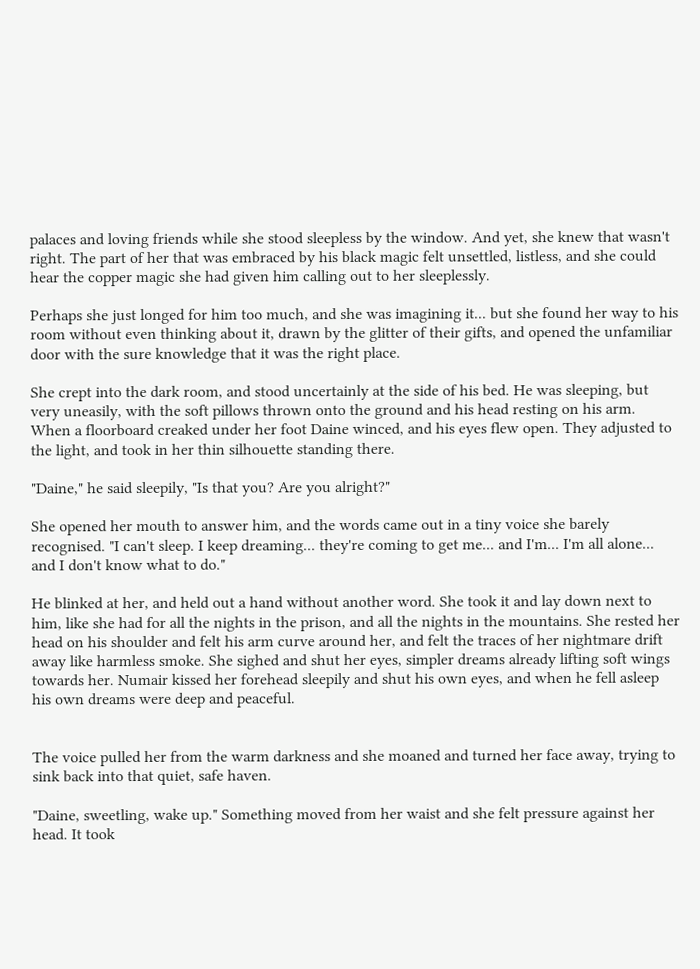palaces and loving friends while she stood sleepless by the window. And yet, she knew that wasn't right. The part of her that was embraced by his black magic felt unsettled, listless, and she could hear the copper magic she had given him calling out to her sleeplessly.

Perhaps she just longed for him too much, and she was imagining it... but she found her way to his room without even thinking about it, drawn by the glitter of their gifts, and opened the unfamiliar door with the sure knowledge that it was the right place.

She crept into the dark room, and stood uncertainly at the side of his bed. He was sleeping, but very uneasily, with the soft pillows thrown onto the ground and his head resting on his arm. When a floorboard creaked under her foot Daine winced, and his eyes flew open. They adjusted to the light, and took in her thin silhouette standing there.

"Daine," he said sleepily, "Is that you? Are you alright?"

She opened her mouth to answer him, and the words came out in a tiny voice she barely recognised. "I can't sleep. I keep dreaming... they're coming to get me... and I'm... I'm all alone... and I don't know what to do."

He blinked at her, and held out a hand without another word. She took it and lay down next to him, like she had for all the nights in the prison, and all the nights in the mountains. She rested her head on his shoulder and felt his arm curve around her, and felt the traces of her nightmare drift away like harmless smoke. She sighed and shut her eyes, simpler dreams already lifting soft wings towards her. Numair kissed her forehead sleepily and shut his own eyes, and when he fell asleep his own dreams were deep and peaceful.


The voice pulled her from the warm darkness and she moaned and turned her face away, trying to sink back into that quiet, safe haven.

"Daine, sweetling, wake up." Something moved from her waist and she felt pressure against her head. It took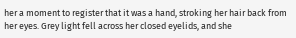her a moment to register that it was a hand, stroking her hair back from her eyes. Grey light fell across her closed eyelids, and she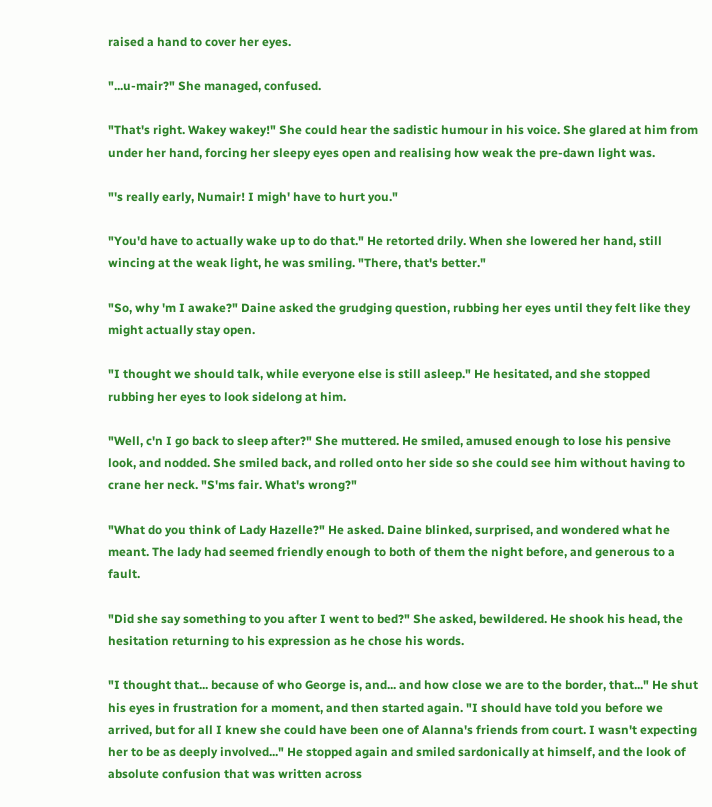raised a hand to cover her eyes.

"...u-mair?" She managed, confused.

"That's right. Wakey wakey!" She could hear the sadistic humour in his voice. She glared at him from under her hand, forcing her sleepy eyes open and realising how weak the pre-dawn light was.

"'s really early, Numair! I migh' have to hurt you."

"You'd have to actually wake up to do that." He retorted drily. When she lowered her hand, still wincing at the weak light, he was smiling. "There, that's better."

"So, why 'm I awake?" Daine asked the grudging question, rubbing her eyes until they felt like they might actually stay open.

"I thought we should talk, while everyone else is still asleep." He hesitated, and she stopped rubbing her eyes to look sidelong at him.

"Well, c'n I go back to sleep after?" She muttered. He smiled, amused enough to lose his pensive look, and nodded. She smiled back, and rolled onto her side so she could see him without having to crane her neck. "S'ms fair. What's wrong?"

"What do you think of Lady Hazelle?" He asked. Daine blinked, surprised, and wondered what he meant. The lady had seemed friendly enough to both of them the night before, and generous to a fault.

"Did she say something to you after I went to bed?" She asked, bewildered. He shook his head, the hesitation returning to his expression as he chose his words.

"I thought that... because of who George is, and... and how close we are to the border, that..." He shut his eyes in frustration for a moment, and then started again. "I should have told you before we arrived, but for all I knew she could have been one of Alanna's friends from court. I wasn't expecting her to be as deeply involved..." He stopped again and smiled sardonically at himself, and the look of absolute confusion that was written across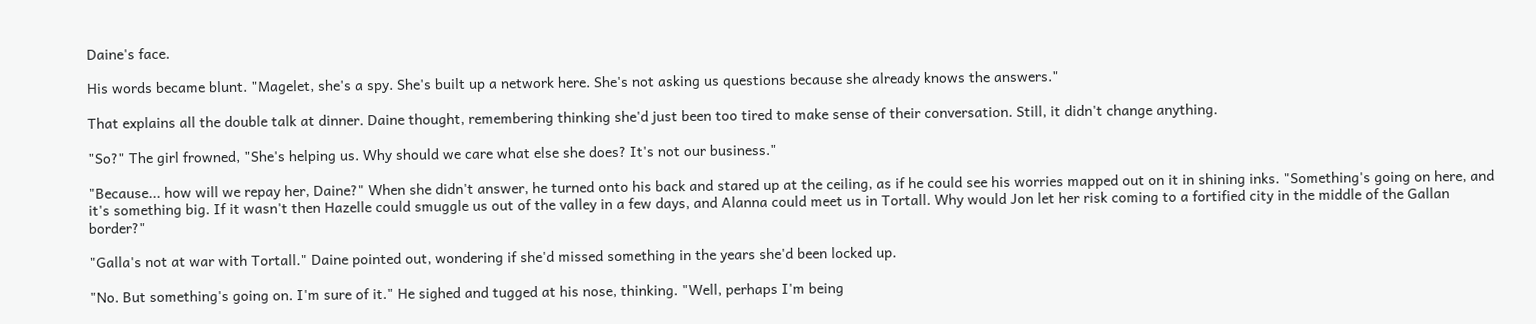Daine's face.

His words became blunt. "Magelet, she's a spy. She's built up a network here. She's not asking us questions because she already knows the answers."

That explains all the double talk at dinner. Daine thought, remembering thinking she'd just been too tired to make sense of their conversation. Still, it didn't change anything.

"So?" The girl frowned, "She's helping us. Why should we care what else she does? It's not our business."

"Because... how will we repay her, Daine?" When she didn't answer, he turned onto his back and stared up at the ceiling, as if he could see his worries mapped out on it in shining inks. "Something's going on here, and it's something big. If it wasn't then Hazelle could smuggle us out of the valley in a few days, and Alanna could meet us in Tortall. Why would Jon let her risk coming to a fortified city in the middle of the Gallan border?"

"Galla's not at war with Tortall." Daine pointed out, wondering if she'd missed something in the years she'd been locked up.

"No. But something's going on. I'm sure of it." He sighed and tugged at his nose, thinking. "Well, perhaps I'm being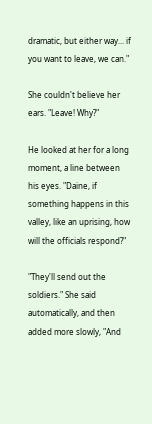dramatic, but either way... if you want to leave, we can."

She couldn't believe her ears. "Leave! Why?"

He looked at her for a long moment, a line between his eyes. "Daine, if something happens in this valley, like an uprising, how will the officials respond?"

"They'll send out the soldiers." She said automatically, and then added more slowly, "And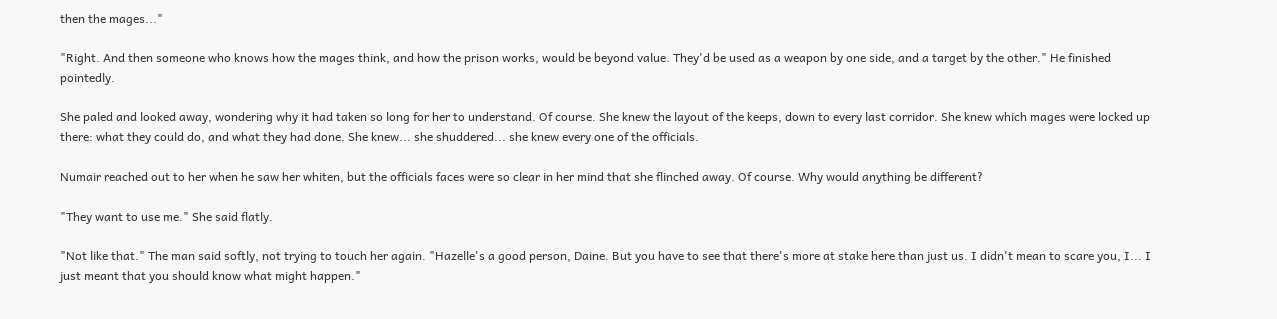then the mages..."

"Right. And then someone who knows how the mages think, and how the prison works, would be beyond value. They'd be used as a weapon by one side, and a target by the other." He finished pointedly.

She paled and looked away, wondering why it had taken so long for her to understand. Of course. She knew the layout of the keeps, down to every last corridor. She knew which mages were locked up there: what they could do, and what they had done. She knew... she shuddered... she knew every one of the officials.

Numair reached out to her when he saw her whiten, but the officials faces were so clear in her mind that she flinched away. Of course. Why would anything be different?

"They want to use me." She said flatly.

"Not like that." The man said softly, not trying to touch her again. "Hazelle's a good person, Daine. But you have to see that there's more at stake here than just us. I didn't mean to scare you, I... I just meant that you should know what might happen."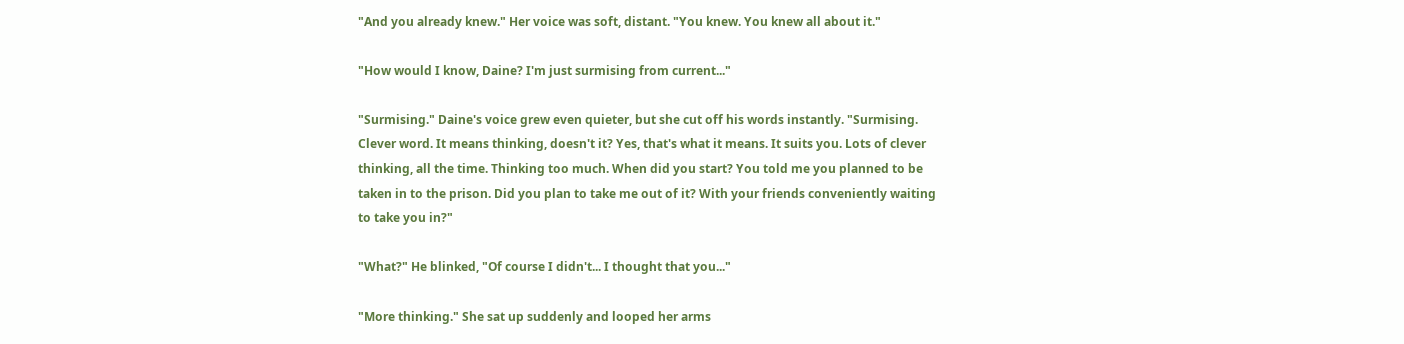"And you already knew." Her voice was soft, distant. "You knew. You knew all about it."

"How would I know, Daine? I'm just surmising from current..."

"Surmising." Daine's voice grew even quieter, but she cut off his words instantly. "Surmising. Clever word. It means thinking, doesn't it? Yes, that's what it means. It suits you. Lots of clever thinking, all the time. Thinking too much. When did you start? You told me you planned to be taken in to the prison. Did you plan to take me out of it? With your friends conveniently waiting to take you in?"

"What?" He blinked, "Of course I didn't... I thought that you..."

"More thinking." She sat up suddenly and looped her arms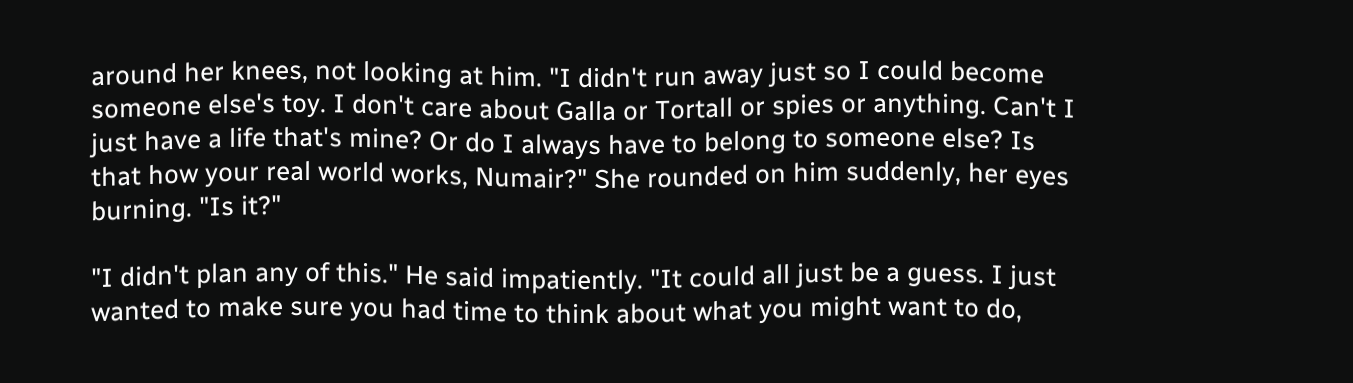around her knees, not looking at him. "I didn't run away just so I could become someone else's toy. I don't care about Galla or Tortall or spies or anything. Can't I just have a life that's mine? Or do I always have to belong to someone else? Is that how your real world works, Numair?" She rounded on him suddenly, her eyes burning. "Is it?"

"I didn't plan any of this." He said impatiently. "It could all just be a guess. I just wanted to make sure you had time to think about what you might want to do,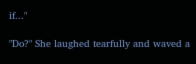if..."

"Do?" She laughed tearfully and waved a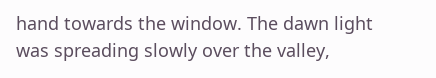hand towards the window. The dawn light was spreading slowly over the valley,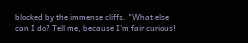blocked by the immense cliffs. "What else can I do? Tell me, because I'm fair curious!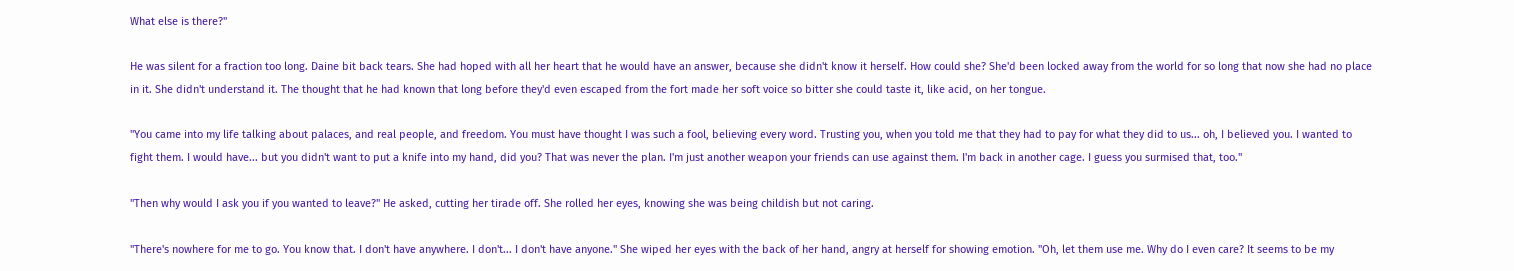What else is there?"

He was silent for a fraction too long. Daine bit back tears. She had hoped with all her heart that he would have an answer, because she didn't know it herself. How could she? She'd been locked away from the world for so long that now she had no place in it. She didn't understand it. The thought that he had known that long before they'd even escaped from the fort made her soft voice so bitter she could taste it, like acid, on her tongue.

"You came into my life talking about palaces, and real people, and freedom. You must have thought I was such a fool, believing every word. Trusting you, when you told me that they had to pay for what they did to us... oh, I believed you. I wanted to fight them. I would have... but you didn't want to put a knife into my hand, did you? That was never the plan. I'm just another weapon your friends can use against them. I'm back in another cage. I guess you surmised that, too."

"Then why would I ask you if you wanted to leave?" He asked, cutting her tirade off. She rolled her eyes, knowing she was being childish but not caring.

"There's nowhere for me to go. You know that. I don't have anywhere. I don't... I don't have anyone." She wiped her eyes with the back of her hand, angry at herself for showing emotion. "Oh, let them use me. Why do I even care? It seems to be my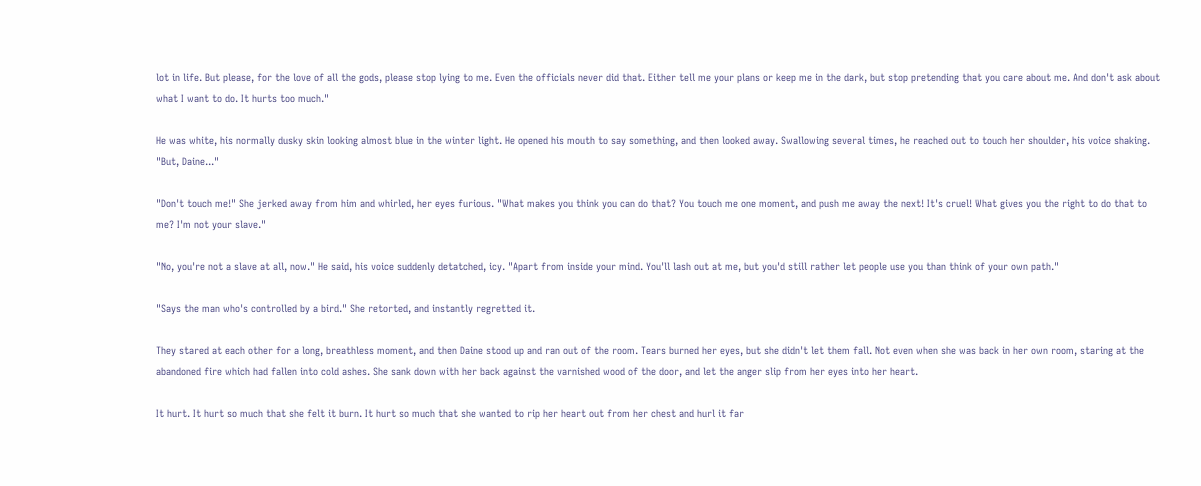lot in life. But please, for the love of all the gods, please stop lying to me. Even the officials never did that. Either tell me your plans or keep me in the dark, but stop pretending that you care about me. And don't ask about what I want to do. It hurts too much."

He was white, his normally dusky skin looking almost blue in the winter light. He opened his mouth to say something, and then looked away. Swallowing several times, he reached out to touch her shoulder, his voice shaking. "But, Daine..."

"Don't touch me!" She jerked away from him and whirled, her eyes furious. "What makes you think you can do that? You touch me one moment, and push me away the next! It's cruel! What gives you the right to do that to me? I'm not your slave."

"No, you're not a slave at all, now." He said, his voice suddenly detatched, icy. "Apart from inside your mind. You'll lash out at me, but you'd still rather let people use you than think of your own path."

"Says the man who's controlled by a bird." She retorted, and instantly regretted it.

They stared at each other for a long, breathless moment, and then Daine stood up and ran out of the room. Tears burned her eyes, but she didn't let them fall. Not even when she was back in her own room, staring at the abandoned fire which had fallen into cold ashes. She sank down with her back against the varnished wood of the door, and let the anger slip from her eyes into her heart.

It hurt. It hurt so much that she felt it burn. It hurt so much that she wanted to rip her heart out from her chest and hurl it far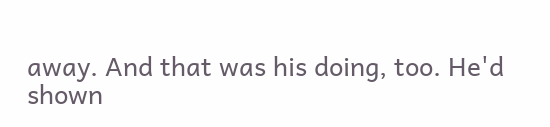away. And that was his doing, too. He'd shown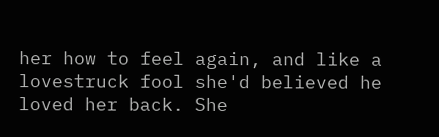her how to feel again, and like a lovestruck fool she'd believed he loved her back. She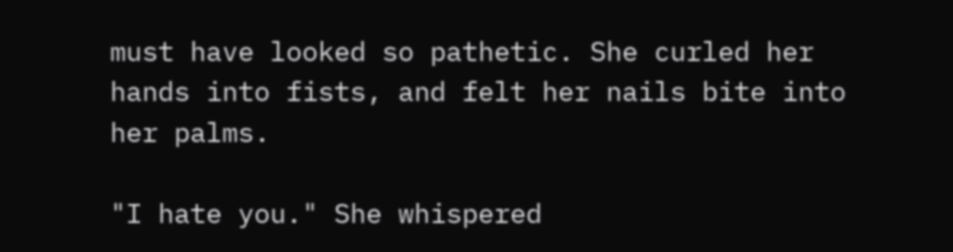must have looked so pathetic. She curled her hands into fists, and felt her nails bite into her palms.

"I hate you." She whispered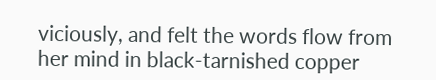viciously, and felt the words flow from her mind in black-tarnished copper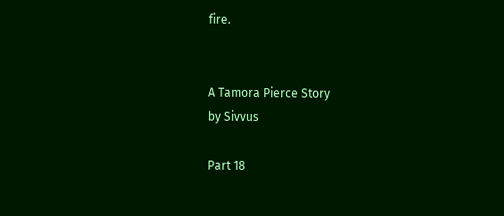fire.


A Tamora Pierce Story
by Sivvus

Part 18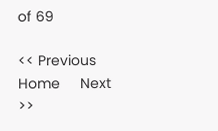of 69

<< Previous     Home     Next >>